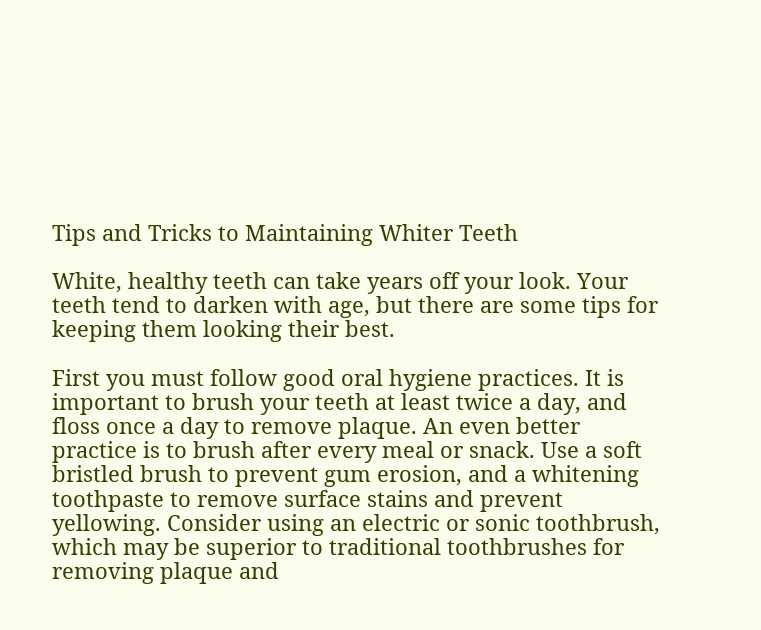Tips and Tricks to Maintaining Whiter Teeth

White, healthy teeth can take years off your look. Your teeth tend to darken with age, but there are some tips for keeping them looking their best.

First you must follow good oral hygiene practices. It is important to brush your teeth at least twice a day, and floss once a day to remove plaque. An even better practice is to brush after every meal or snack. Use a soft bristled brush to prevent gum erosion, and a whitening toothpaste to remove surface stains and prevent yellowing. Consider using an electric or sonic toothbrush, which may be superior to traditional toothbrushes for removing plaque and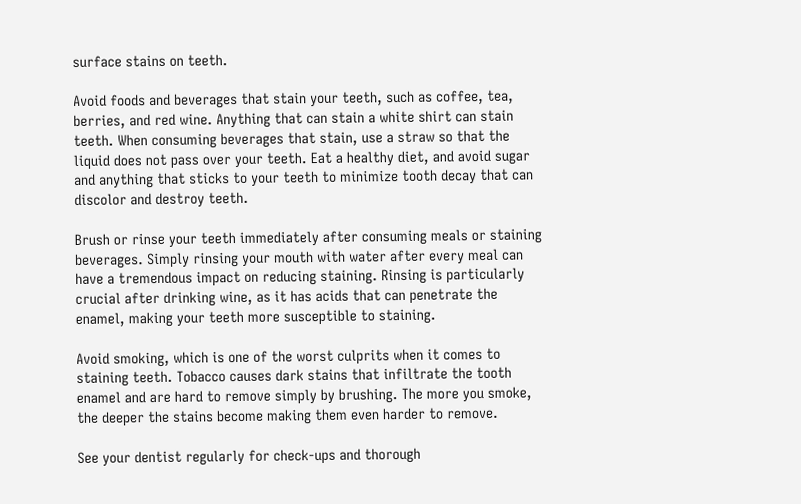surface stains on teeth.

Avoid foods and beverages that stain your teeth, such as coffee, tea, berries, and red wine. Anything that can stain a white shirt can stain teeth. When consuming beverages that stain, use a straw so that the liquid does not pass over your teeth. Eat a healthy diet, and avoid sugar and anything that sticks to your teeth to minimize tooth decay that can discolor and destroy teeth.

Brush or rinse your teeth immediately after consuming meals or staining beverages. Simply rinsing your mouth with water after every meal can have a tremendous impact on reducing staining. Rinsing is particularly crucial after drinking wine, as it has acids that can penetrate the enamel, making your teeth more susceptible to staining.

Avoid smoking, which is one of the worst culprits when it comes to staining teeth. Tobacco causes dark stains that infiltrate the tooth enamel and are hard to remove simply by brushing. The more you smoke, the deeper the stains become making them even harder to remove.

See your dentist regularly for check-ups and thorough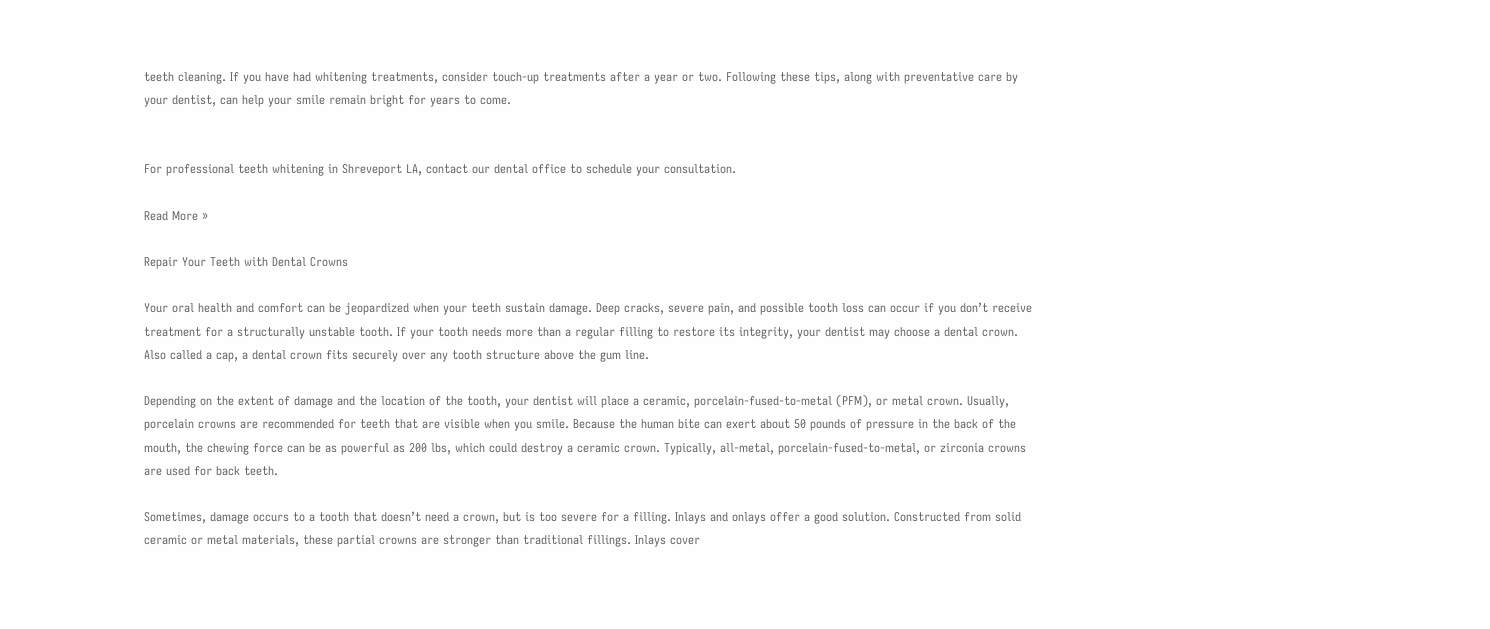teeth cleaning. If you have had whitening treatments, consider touch-up treatments after a year or two. Following these tips, along with preventative care by your dentist, can help your smile remain bright for years to come.


For professional teeth whitening in Shreveport LA, contact our dental office to schedule your consultation.

Read More »

Repair Your Teeth with Dental Crowns

Your oral health and comfort can be jeopardized when your teeth sustain damage. Deep cracks, severe pain, and possible tooth loss can occur if you don’t receive treatment for a structurally unstable tooth. If your tooth needs more than a regular filling to restore its integrity, your dentist may choose a dental crown. Also called a cap, a dental crown fits securely over any tooth structure above the gum line.

Depending on the extent of damage and the location of the tooth, your dentist will place a ceramic, porcelain-fused-to-metal (PFM), or metal crown. Usually, porcelain crowns are recommended for teeth that are visible when you smile. Because the human bite can exert about 50 pounds of pressure in the back of the mouth, the chewing force can be as powerful as 200 lbs, which could destroy a ceramic crown. Typically, all-metal, porcelain-fused-to-metal, or zirconia crowns are used for back teeth.

Sometimes, damage occurs to a tooth that doesn’t need a crown, but is too severe for a filling. Inlays and onlays offer a good solution. Constructed from solid ceramic or metal materials, these partial crowns are stronger than traditional fillings. Inlays cover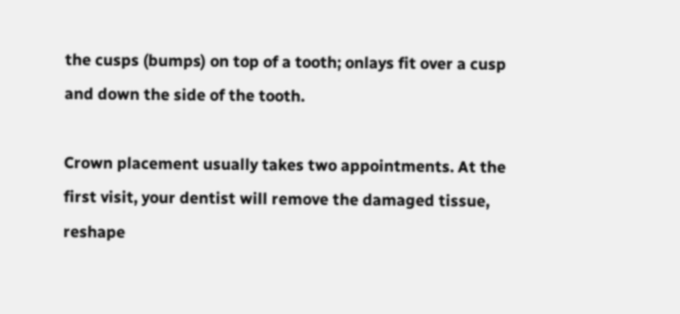the cusps (bumps) on top of a tooth; onlays fit over a cusp and down the side of the tooth.

Crown placement usually takes two appointments. At the first visit, your dentist will remove the damaged tissue, reshape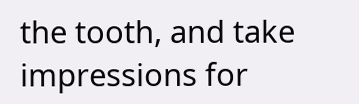the tooth, and take impressions for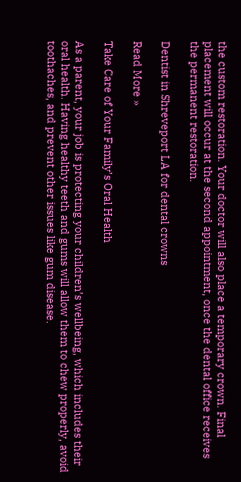the custom restoration. Your doctor will also place a temporary crown. Final placement will occur at the second appointment, once the dental office receives the permanent restoration.

Dentist in Shreveport LA for dental crowns

Read More »

Take Care of Your Family’s Oral Health

As a parent, your job is protecting your children’s wellbeing, which includes their oral health. Having healthy teeth and gums will allow them to chew properly, avoid toothaches, and prevent other issues like gum disease.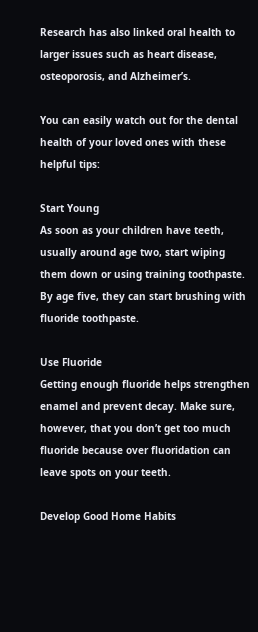Research has also linked oral health to larger issues such as heart disease, osteoporosis, and Alzheimer’s.

You can easily watch out for the dental health of your loved ones with these helpful tips:

Start Young
As soon as your children have teeth, usually around age two, start wiping them down or using training toothpaste. By age five, they can start brushing with fluoride toothpaste.

Use Fluoride
Getting enough fluoride helps strengthen enamel and prevent decay. Make sure, however, that you don’t get too much fluoride because over fluoridation can leave spots on your teeth.

Develop Good Home Habits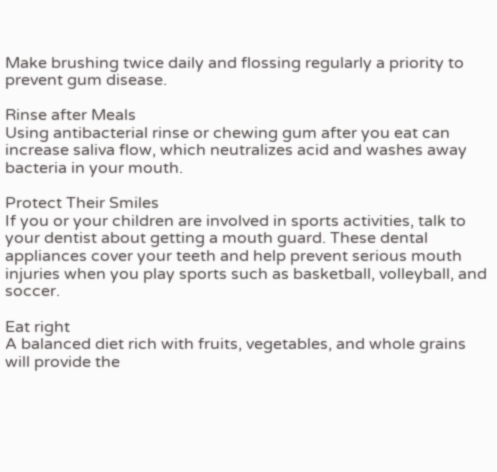Make brushing twice daily and flossing regularly a priority to prevent gum disease.

Rinse after Meals
Using antibacterial rinse or chewing gum after you eat can increase saliva flow, which neutralizes acid and washes away bacteria in your mouth.

Protect Their Smiles
If you or your children are involved in sports activities, talk to your dentist about getting a mouth guard. These dental appliances cover your teeth and help prevent serious mouth injuries when you play sports such as basketball, volleyball, and soccer.

Eat right
A balanced diet rich with fruits, vegetables, and whole grains will provide the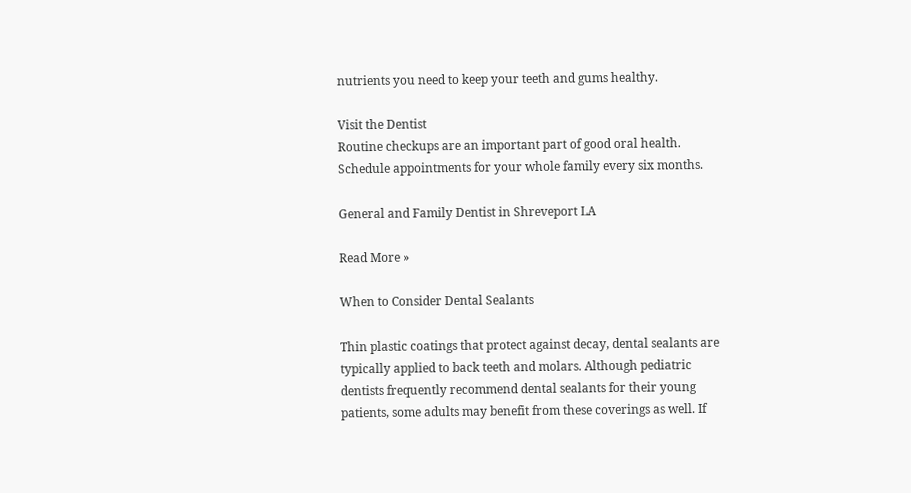nutrients you need to keep your teeth and gums healthy.

Visit the Dentist
Routine checkups are an important part of good oral health. Schedule appointments for your whole family every six months.

General and Family Dentist in Shreveport LA

Read More »

When to Consider Dental Sealants

Thin plastic coatings that protect against decay, dental sealants are typically applied to back teeth and molars. Although pediatric dentists frequently recommend dental sealants for their young patients, some adults may benefit from these coverings as well. If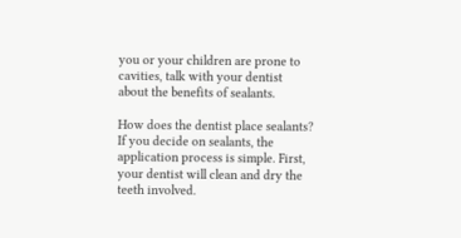you or your children are prone to cavities, talk with your dentist about the benefits of sealants.

How does the dentist place sealants?
If you decide on sealants, the application process is simple. First, your dentist will clean and dry the teeth involved.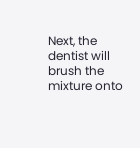Next, the dentist will brush the mixture onto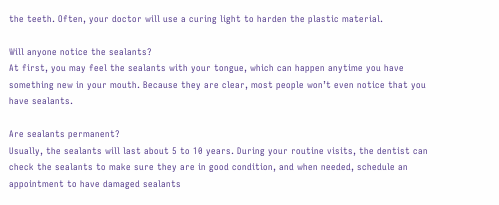the teeth. Often, your doctor will use a curing light to harden the plastic material.

Will anyone notice the sealants?
At first, you may feel the sealants with your tongue, which can happen anytime you have something new in your mouth. Because they are clear, most people won’t even notice that you have sealants.

Are sealants permanent?
Usually, the sealants will last about 5 to 10 years. During your routine visits, the dentist can check the sealants to make sure they are in good condition, and when needed, schedule an appointment to have damaged sealants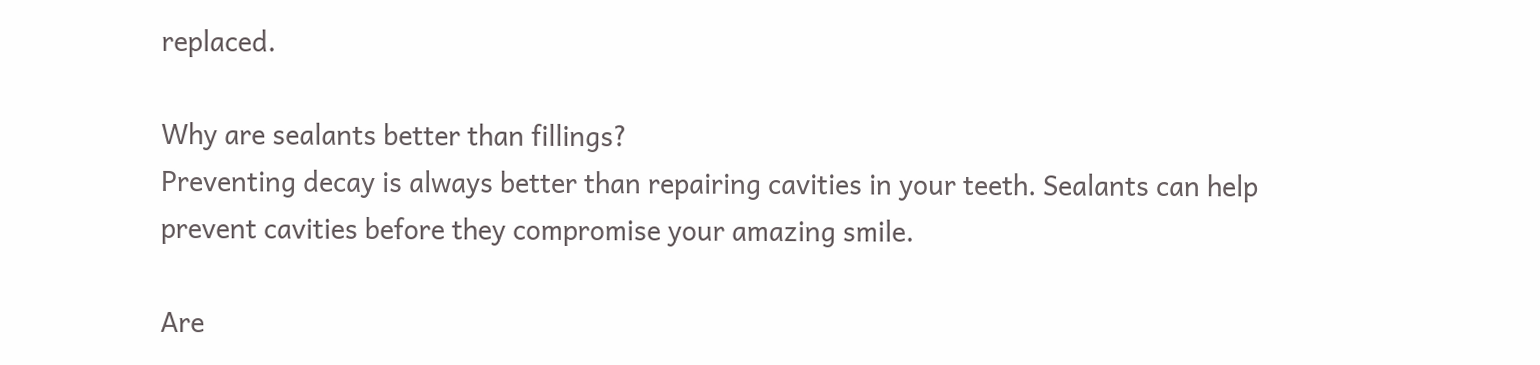replaced.

Why are sealants better than fillings?
Preventing decay is always better than repairing cavities in your teeth. Sealants can help prevent cavities before they compromise your amazing smile.

Are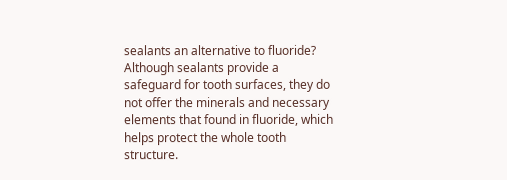sealants an alternative to fluoride?
Although sealants provide a safeguard for tooth surfaces, they do not offer the minerals and necessary elements that found in fluoride, which helps protect the whole tooth structure.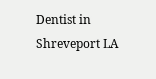Dentist in Shreveport LA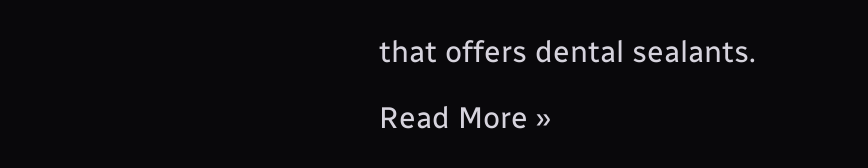that offers dental sealants.

Read More »